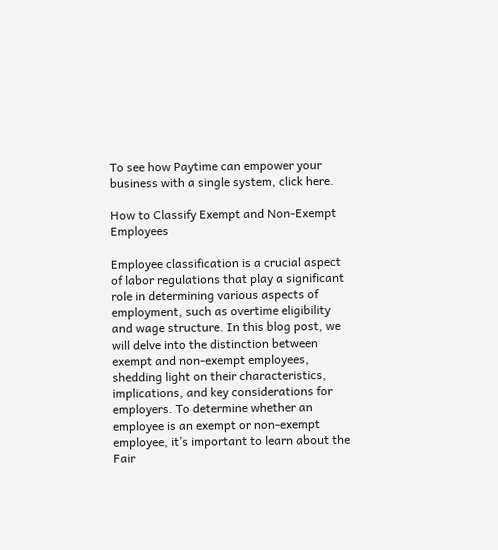To see how Paytime can empower your business with a single system, click here.

How to Classify Exempt and Non-Exempt Employees

Employee classification is a crucial aspect of labor regulations that play a significant role in determining various aspects of employment, such as overtime eligibility and wage structure. In this blog post, we will delve into the distinction between exempt and non-exempt employees, shedding light on their characteristics, implications, and key considerations for employers. To determine whether an employee is an exempt or non-exempt employee, it’s important to learn about the Fair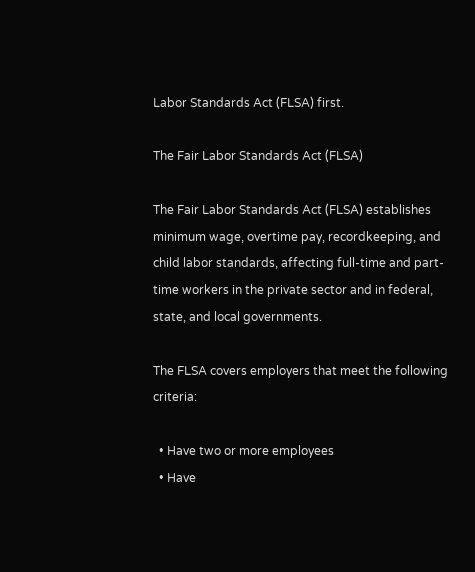Labor Standards Act (FLSA) first.

The Fair Labor Standards Act (FLSA)

The Fair Labor Standards Act (FLSA) establishes minimum wage, overtime pay, recordkeeping, and child labor standards, affecting full-time and part-time workers in the private sector and in federal, state, and local governments.

The FLSA covers employers that meet the following criteria:

  • Have two or more employees
  • Have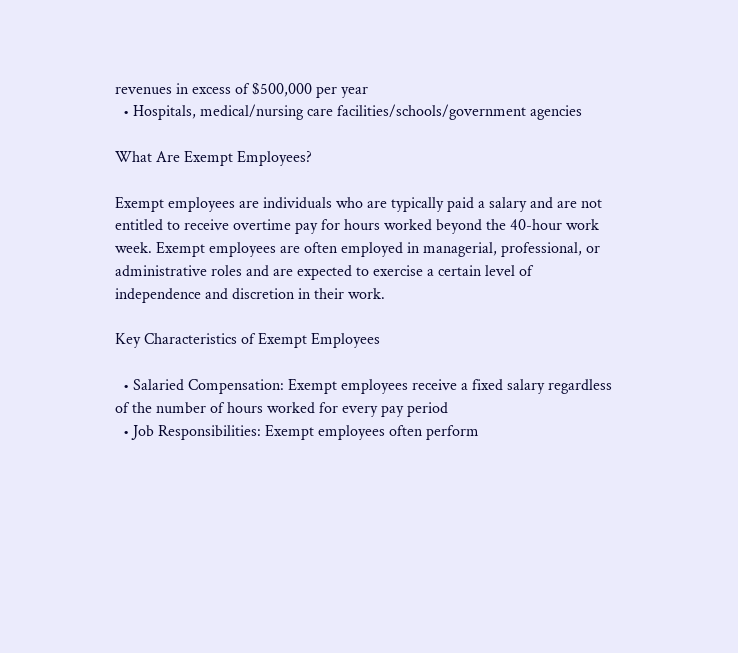revenues in excess of $500,000 per year
  • Hospitals, medical/nursing care facilities/schools/government agencies

What Are Exempt Employees?

Exempt employees are individuals who are typically paid a salary and are not entitled to receive overtime pay for hours worked beyond the 40-hour work week. Exempt employees are often employed in managerial, professional, or administrative roles and are expected to exercise a certain level of independence and discretion in their work.

Key Characteristics of Exempt Employees

  • Salaried Compensation: Exempt employees receive a fixed salary regardless of the number of hours worked for every pay period
  • Job Responsibilities: Exempt employees often perform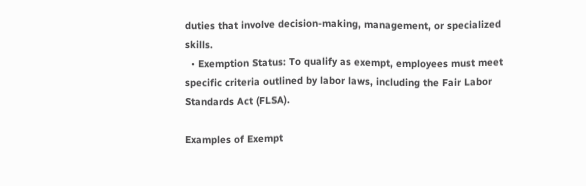duties that involve decision-making, management, or specialized skills.
  • Exemption Status: To qualify as exempt, employees must meet specific criteria outlined by labor laws, including the Fair Labor Standards Act (FLSA).

Examples of Exempt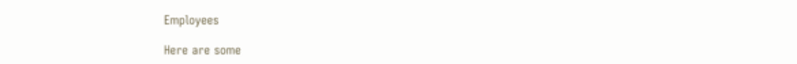Employees

Here are some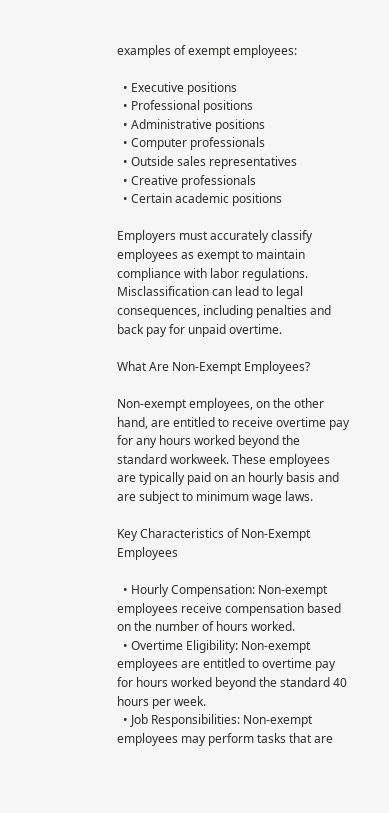examples of exempt employees:

  • Executive positions
  • Professional positions
  • Administrative positions
  • Computer professionals
  • Outside sales representatives
  • Creative professionals
  • Certain academic positions

Employers must accurately classify employees as exempt to maintain compliance with labor regulations. Misclassification can lead to legal consequences, including penalties and back pay for unpaid overtime.

What Are Non-Exempt Employees?

Non-exempt employees, on the other hand, are entitled to receive overtime pay for any hours worked beyond the standard workweek. These employees are typically paid on an hourly basis and are subject to minimum wage laws.

Key Characteristics of Non-Exempt Employees

  • Hourly Compensation: Non-exempt employees receive compensation based on the number of hours worked.
  • Overtime Eligibility: Non-exempt employees are entitled to overtime pay for hours worked beyond the standard 40 hours per week.
  • Job Responsibilities: Non-exempt employees may perform tasks that are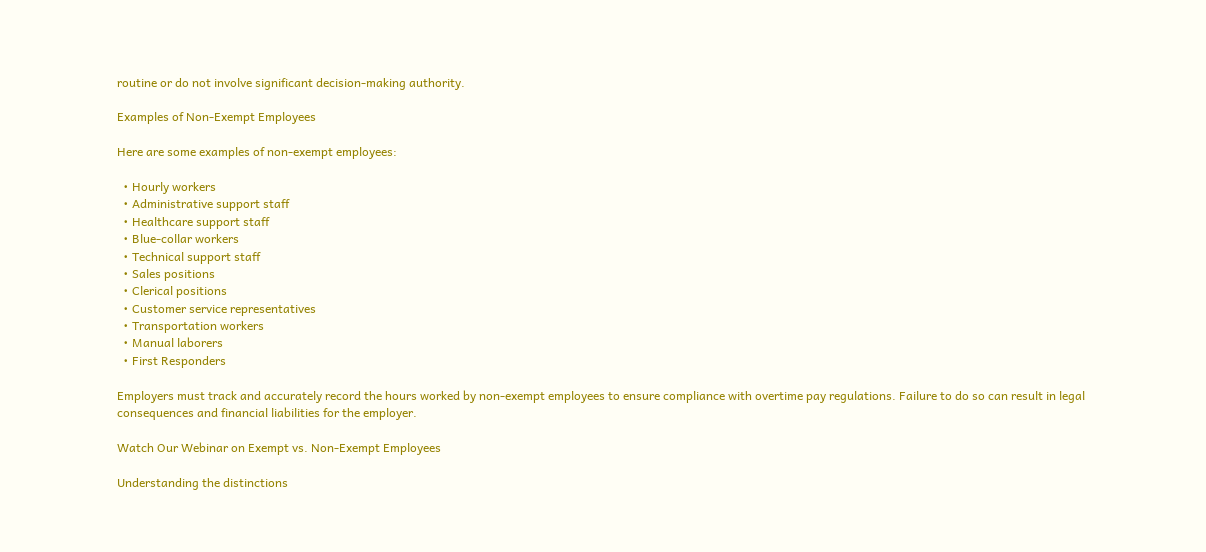routine or do not involve significant decision-making authority.

Examples of Non-Exempt Employees

Here are some examples of non-exempt employees:

  • Hourly workers
  • Administrative support staff
  • Healthcare support staff
  • Blue-collar workers
  • Technical support staff
  • Sales positions
  • Clerical positions
  • Customer service representatives
  • Transportation workers
  • Manual laborers
  • First Responders

Employers must track and accurately record the hours worked by non-exempt employees to ensure compliance with overtime pay regulations. Failure to do so can result in legal consequences and financial liabilities for the employer.

Watch Our Webinar on Exempt vs. Non-Exempt Employees

Understanding the distinctions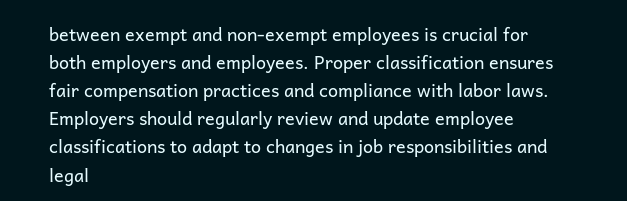between exempt and non-exempt employees is crucial for both employers and employees. Proper classification ensures fair compensation practices and compliance with labor laws. Employers should regularly review and update employee classifications to adapt to changes in job responsibilities and legal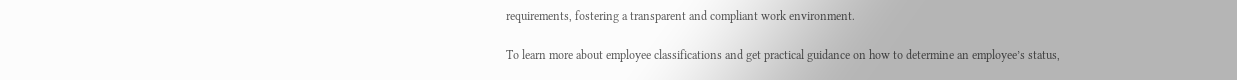requirements, fostering a transparent and compliant work environment.

To learn more about employee classifications and get practical guidance on how to determine an employee’s status,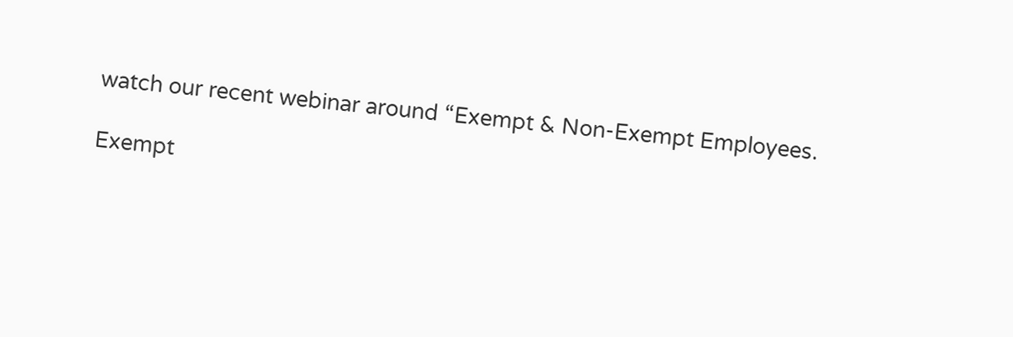watch our recent webinar around “Exempt & Non-Exempt Employees.

Exempt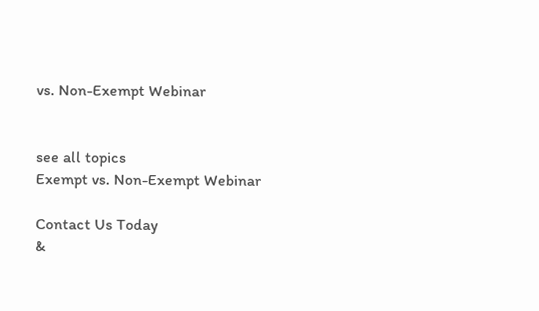vs. Non-Exempt Webinar


see all topics
Exempt vs. Non-Exempt Webinar

Contact Us Today
&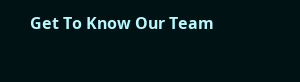Get To Know Our Team